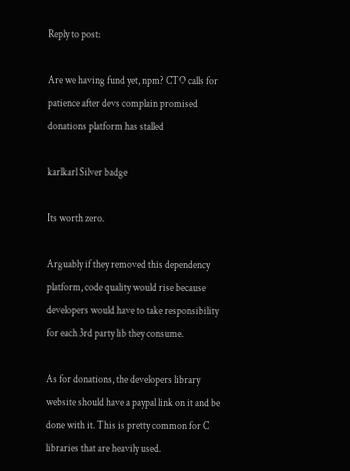Reply to post:

Are we having fund yet, npm? CTO calls for patience after devs complain promised donations platform has stalled

karlkarl Silver badge

Its worth zero.

Arguably if they removed this dependency platform, code quality would rise because developers would have to take responsibility for each 3rd party lib they consume.

As for donations, the developers library website should have a paypal link on it and be done with it. This is pretty common for C libraries that are heavily used.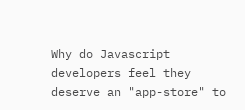Why do Javascript developers feel they deserve an "app-store" to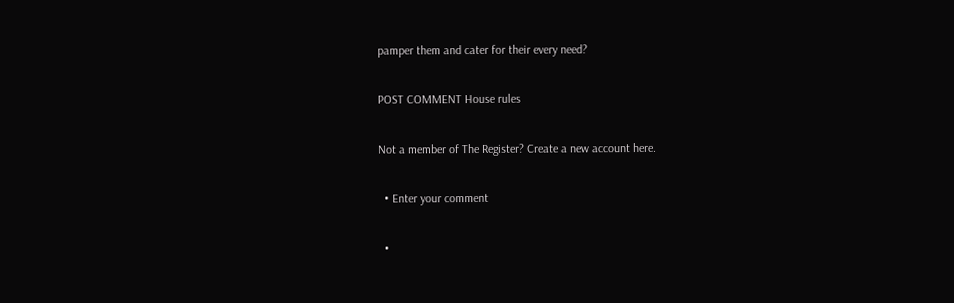pamper them and cater for their every need?

POST COMMENT House rules

Not a member of The Register? Create a new account here.

  • Enter your comment

  •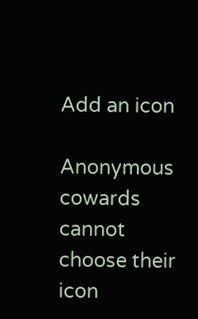Add an icon

Anonymous cowards cannot choose their icon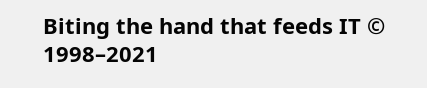Biting the hand that feeds IT © 1998–2021